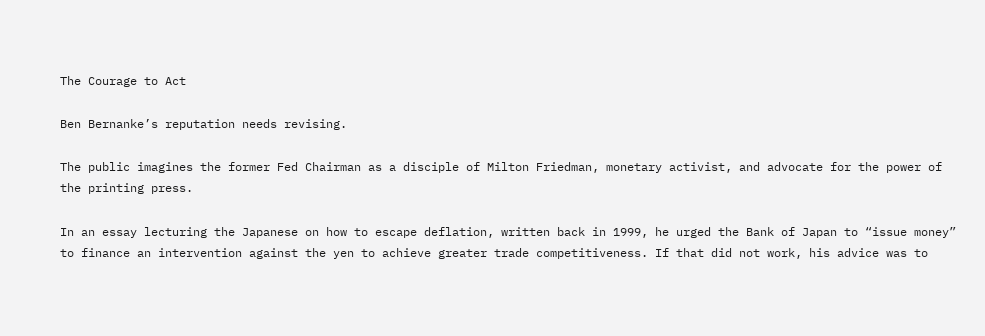The Courage to Act

Ben Bernanke’s reputation needs revising.

The public imagines the former Fed Chairman as a disciple of Milton Friedman, monetary activist, and advocate for the power of the printing press.

In an essay lecturing the Japanese on how to escape deflation, written back in 1999, he urged the Bank of Japan to “issue money” to finance an intervention against the yen to achieve greater trade competitiveness. If that did not work, his advice was to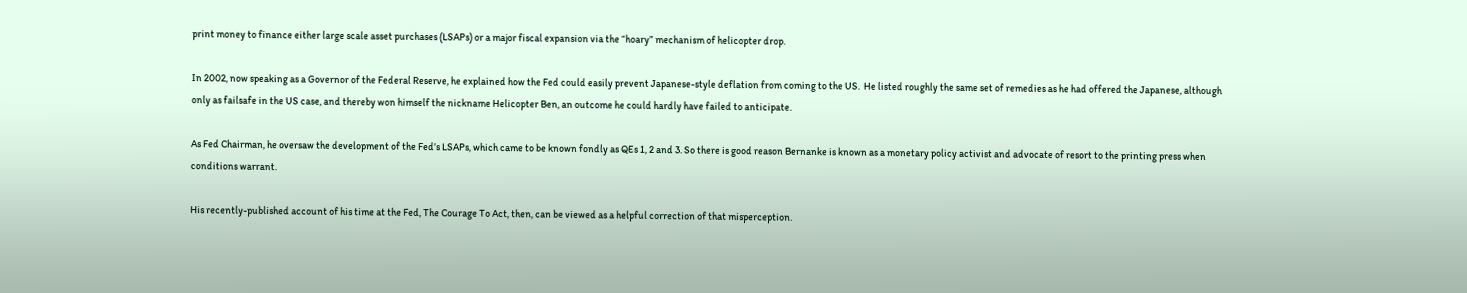print money to finance either large scale asset purchases (LSAPs) or a major fiscal expansion via the “hoary” mechanism of helicopter drop.

In 2002, now speaking as a Governor of the Federal Reserve, he explained how the Fed could easily prevent Japanese-style deflation from coming to the US.  He listed roughly the same set of remedies as he had offered the Japanese, although only as failsafe in the US case, and thereby won himself the nickname Helicopter Ben, an outcome he could hardly have failed to anticipate.

As Fed Chairman, he oversaw the development of the Fed’s LSAPs, which came to be known fondly as QEs 1, 2 and 3. So there is good reason Bernanke is known as a monetary policy activist and advocate of resort to the printing press when conditions warrant.

His recently-published account of his time at the Fed, The Courage To Act, then, can be viewed as a helpful correction of that misperception.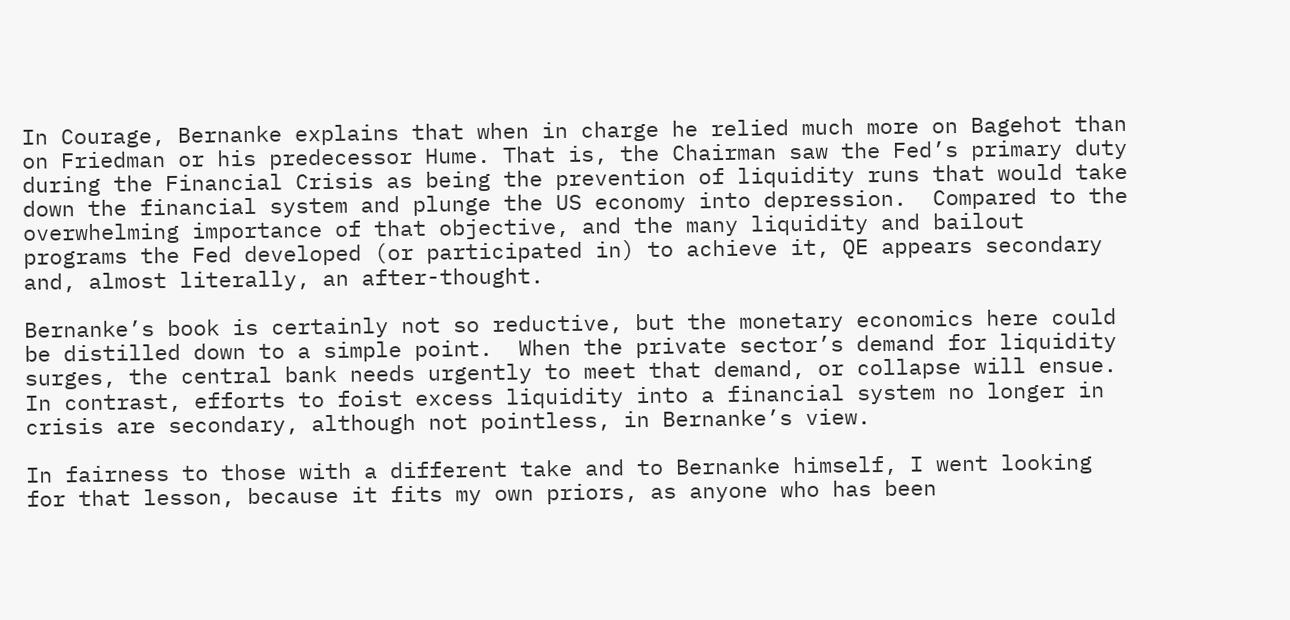In Courage, Bernanke explains that when in charge he relied much more on Bagehot than on Friedman or his predecessor Hume. That is, the Chairman saw the Fed’s primary duty during the Financial Crisis as being the prevention of liquidity runs that would take down the financial system and plunge the US economy into depression.  Compared to the overwhelming importance of that objective, and the many liquidity and bailout programs the Fed developed (or participated in) to achieve it, QE appears secondary and, almost literally, an after-thought.

Bernanke’s book is certainly not so reductive, but the monetary economics here could be distilled down to a simple point.  When the private sector’s demand for liquidity surges, the central bank needs urgently to meet that demand, or collapse will ensue.  In contrast, efforts to foist excess liquidity into a financial system no longer in crisis are secondary, although not pointless, in Bernanke’s view.

In fairness to those with a different take and to Bernanke himself, I went looking for that lesson, because it fits my own priors, as anyone who has been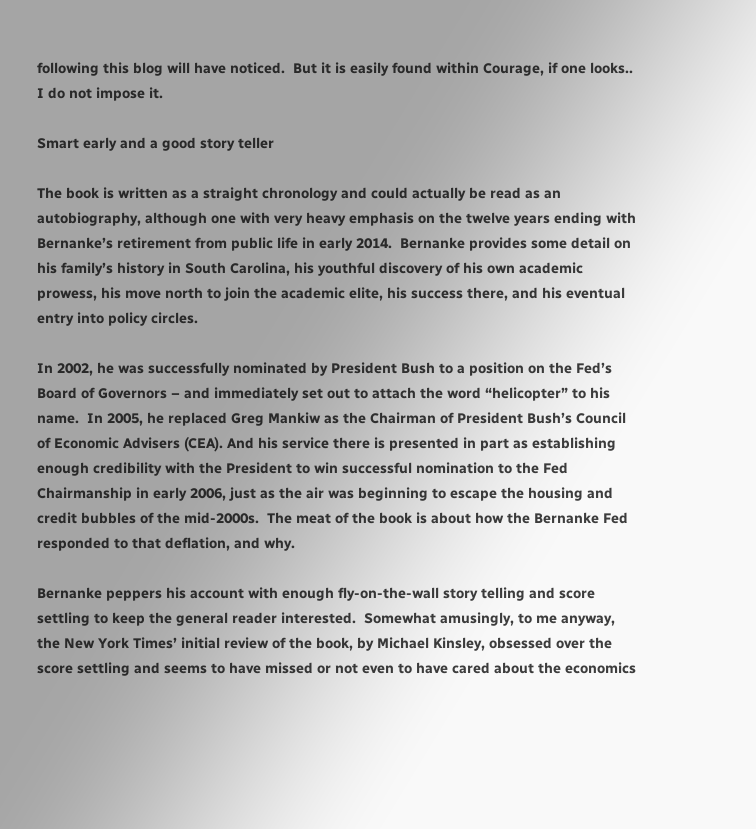following this blog will have noticed.  But it is easily found within Courage, if one looks.. I do not impose it.

Smart early and a good story teller

The book is written as a straight chronology and could actually be read as an autobiography, although one with very heavy emphasis on the twelve years ending with Bernanke’s retirement from public life in early 2014.  Bernanke provides some detail on his family’s history in South Carolina, his youthful discovery of his own academic prowess, his move north to join the academic elite, his success there, and his eventual entry into policy circles.

In 2002, he was successfully nominated by President Bush to a position on the Fed’s Board of Governors – and immediately set out to attach the word “helicopter” to his name.  In 2005, he replaced Greg Mankiw as the Chairman of President Bush’s Council of Economic Advisers (CEA). And his service there is presented in part as establishing enough credibility with the President to win successful nomination to the Fed Chairmanship in early 2006, just as the air was beginning to escape the housing and credit bubbles of the mid-2000s.  The meat of the book is about how the Bernanke Fed responded to that deflation, and why.

Bernanke peppers his account with enough fly-on-the-wall story telling and score settling to keep the general reader interested.  Somewhat amusingly, to me anyway, the New York Times’ initial review of the book, by Michael Kinsley, obsessed over the score settling and seems to have missed or not even to have cared about the economics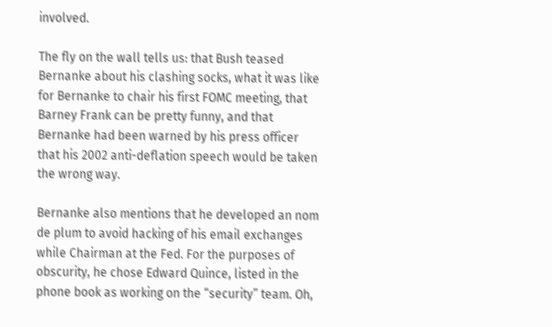involved.

The fly on the wall tells us: that Bush teased Bernanke about his clashing socks, what it was like for Bernanke to chair his first FOMC meeting, that Barney Frank can be pretty funny, and that Bernanke had been warned by his press officer that his 2002 anti-deflation speech would be taken the wrong way.

Bernanke also mentions that he developed an nom de plum to avoid hacking of his email exchanges while Chairman at the Fed. For the purposes of obscurity, he chose Edward Quince, listed in the phone book as working on the “security” team. Oh,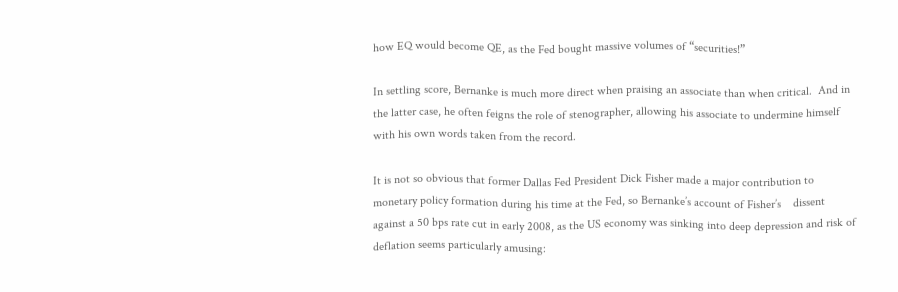how EQ would become QE, as the Fed bought massive volumes of “securities!”

In settling score, Bernanke is much more direct when praising an associate than when critical.  And in the latter case, he often feigns the role of stenographer, allowing his associate to undermine himself with his own words taken from the record.

It is not so obvious that former Dallas Fed President Dick Fisher made a major contribution to monetary policy formation during his time at the Fed, so Bernanke’s account of Fisher’s    dissent against a 50 bps rate cut in early 2008, as the US economy was sinking into deep depression and risk of deflation seems particularly amusing: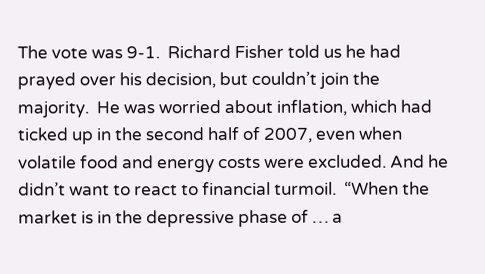The vote was 9-1.  Richard Fisher told us he had prayed over his decision, but couldn’t join the majority.  He was worried about inflation, which had ticked up in the second half of 2007, even when volatile food and energy costs were excluded. And he didn’t want to react to financial turmoil.  “When the market is in the depressive phase of … a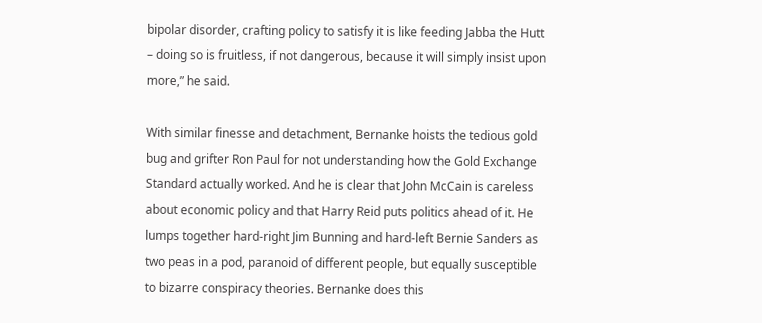bipolar disorder, crafting policy to satisfy it is like feeding Jabba the Hutt – doing so is fruitless, if not dangerous, because it will simply insist upon more,” he said.

With similar finesse and detachment, Bernanke hoists the tedious gold bug and grifter Ron Paul for not understanding how the Gold Exchange Standard actually worked. And he is clear that John McCain is careless about economic policy and that Harry Reid puts politics ahead of it. He lumps together hard-right Jim Bunning and hard-left Bernie Sanders as two peas in a pod, paranoid of different people, but equally susceptible to bizarre conspiracy theories. Bernanke does this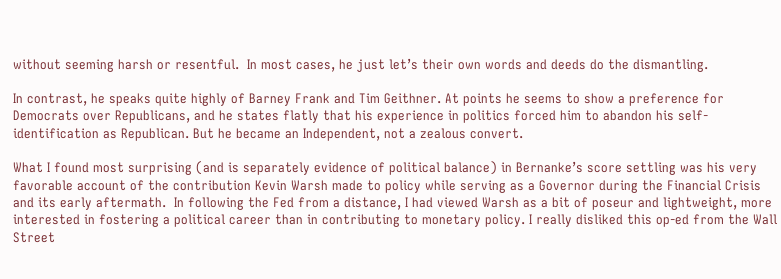without seeming harsh or resentful.  In most cases, he just let’s their own words and deeds do the dismantling.

In contrast, he speaks quite highly of Barney Frank and Tim Geithner. At points he seems to show a preference for Democrats over Republicans, and he states flatly that his experience in politics forced him to abandon his self-identification as Republican. But he became an Independent, not a zealous convert.

What I found most surprising (and is separately evidence of political balance) in Bernanke’s score settling was his very favorable account of the contribution Kevin Warsh made to policy while serving as a Governor during the Financial Crisis and its early aftermath.  In following the Fed from a distance, I had viewed Warsh as a bit of poseur and lightweight, more interested in fostering a political career than in contributing to monetary policy. I really disliked this op-ed from the Wall Street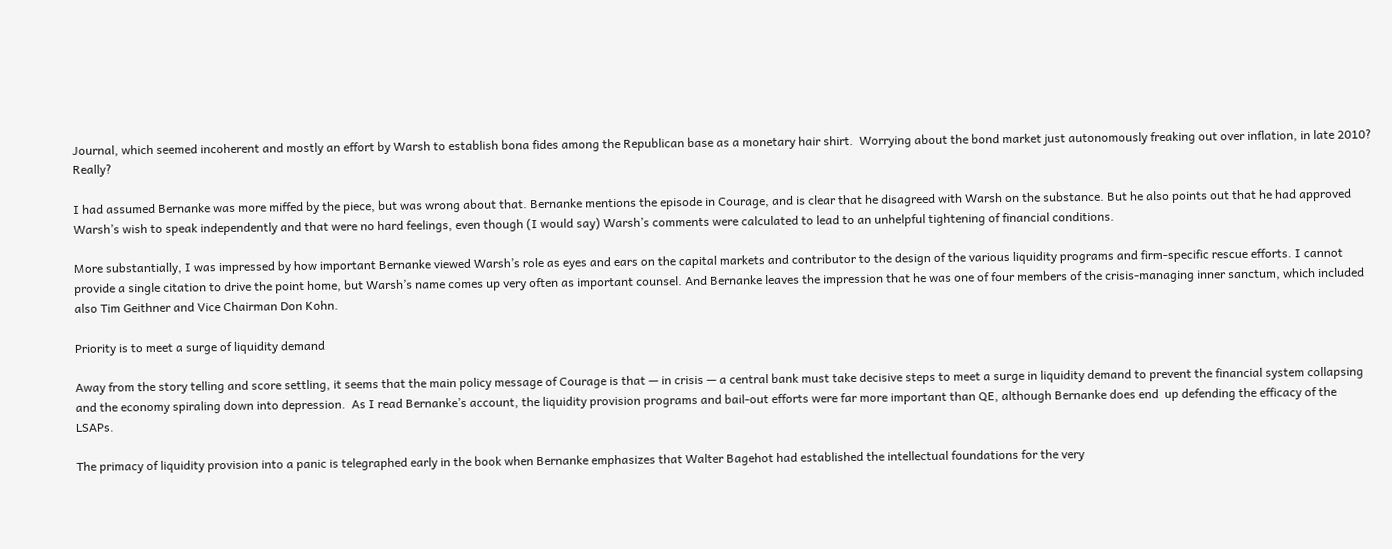Journal, which seemed incoherent and mostly an effort by Warsh to establish bona fides among the Republican base as a monetary hair shirt.  Worrying about the bond market just autonomously freaking out over inflation, in late 2010? Really?

I had assumed Bernanke was more miffed by the piece, but was wrong about that. Bernanke mentions the episode in Courage, and is clear that he disagreed with Warsh on the substance. But he also points out that he had approved Warsh’s wish to speak independently and that were no hard feelings, even though (I would say) Warsh’s comments were calculated to lead to an unhelpful tightening of financial conditions.

More substantially, I was impressed by how important Bernanke viewed Warsh’s role as eyes and ears on the capital markets and contributor to the design of the various liquidity programs and firm-specific rescue efforts. I cannot provide a single citation to drive the point home, but Warsh’s name comes up very often as important counsel. And Bernanke leaves the impression that he was one of four members of the crisis-managing inner sanctum, which included also Tim Geithner and Vice Chairman Don Kohn.

Priority is to meet a surge of liquidity demand

Away from the story telling and score settling, it seems that the main policy message of Courage is that — in crisis — a central bank must take decisive steps to meet a surge in liquidity demand to prevent the financial system collapsing and the economy spiraling down into depression.  As I read Bernanke’s account, the liquidity provision programs and bail-out efforts were far more important than QE, although Bernanke does end  up defending the efficacy of the LSAPs.

The primacy of liquidity provision into a panic is telegraphed early in the book when Bernanke emphasizes that Walter Bagehot had established the intellectual foundations for the very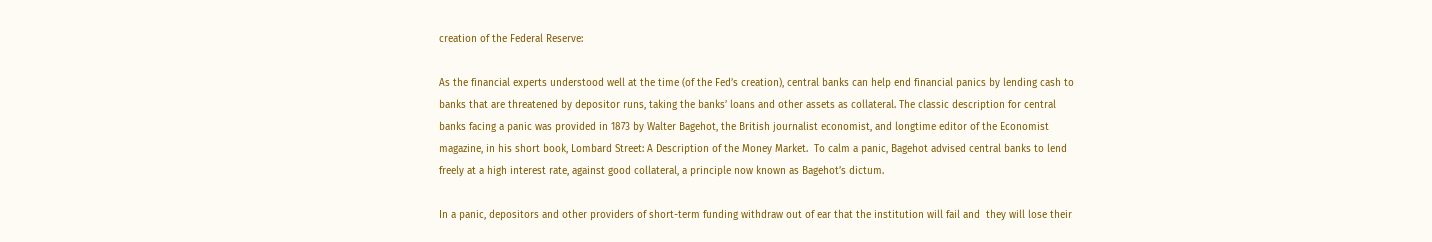creation of the Federal Reserve:

As the financial experts understood well at the time (of the Fed’s creation), central banks can help end financial panics by lending cash to banks that are threatened by depositor runs, taking the banks’ loans and other assets as collateral. The classic description for central banks facing a panic was provided in 1873 by Walter Bagehot, the British journalist economist, and longtime editor of the Economist magazine, in his short book, Lombard Street: A Description of the Money Market.  To calm a panic, Bagehot advised central banks to lend freely at a high interest rate, against good collateral, a principle now known as Bagehot’s dictum.

In a panic, depositors and other providers of short-term funding withdraw out of ear that the institution will fail and  they will lose their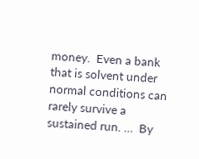money.  Even a bank that is solvent under normal conditions can rarely survive a sustained run. …  By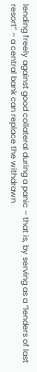lending freely against good collateral during a panic – that is, by serving as a “lenders of last resort” – a central bank can replace the withdrawn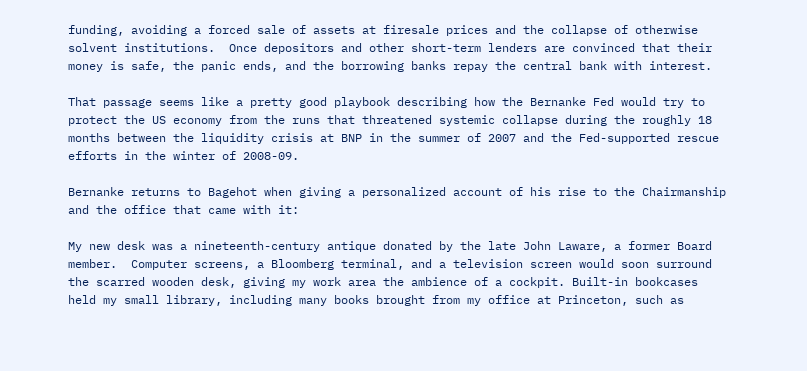funding, avoiding a forced sale of assets at firesale prices and the collapse of otherwise solvent institutions.  Once depositors and other short-term lenders are convinced that their money is safe, the panic ends, and the borrowing banks repay the central bank with interest.

That passage seems like a pretty good playbook describing how the Bernanke Fed would try to protect the US economy from the runs that threatened systemic collapse during the roughly 18 months between the liquidity crisis at BNP in the summer of 2007 and the Fed-supported rescue efforts in the winter of 2008-09.

Bernanke returns to Bagehot when giving a personalized account of his rise to the Chairmanship and the office that came with it:

My new desk was a nineteenth-century antique donated by the late John Laware, a former Board member.  Computer screens, a Bloomberg terminal, and a television screen would soon surround the scarred wooden desk, giving my work area the ambience of a cockpit. Built-in bookcases held my small library, including many books brought from my office at Princeton, such as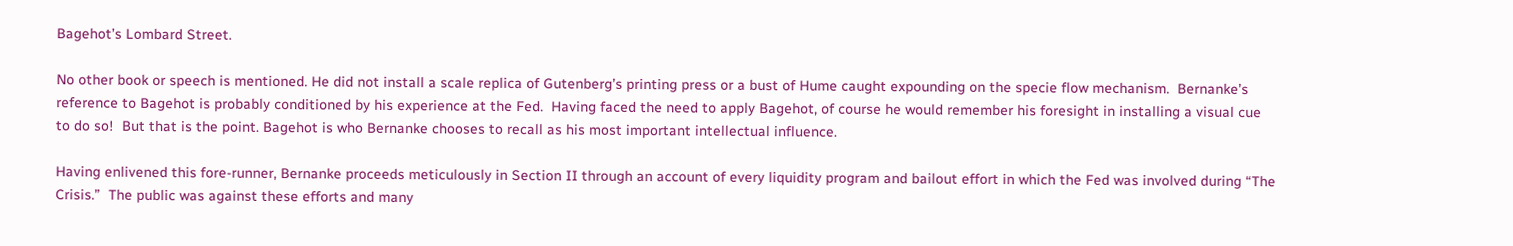Bagehot’s Lombard Street.

No other book or speech is mentioned. He did not install a scale replica of Gutenberg’s printing press or a bust of Hume caught expounding on the specie flow mechanism.  Bernanke’s reference to Bagehot is probably conditioned by his experience at the Fed.  Having faced the need to apply Bagehot, of course he would remember his foresight in installing a visual cue to do so!  But that is the point. Bagehot is who Bernanke chooses to recall as his most important intellectual influence.

Having enlivened this fore-runner, Bernanke proceeds meticulously in Section II through an account of every liquidity program and bailout effort in which the Fed was involved during “The Crisis.”  The public was against these efforts and many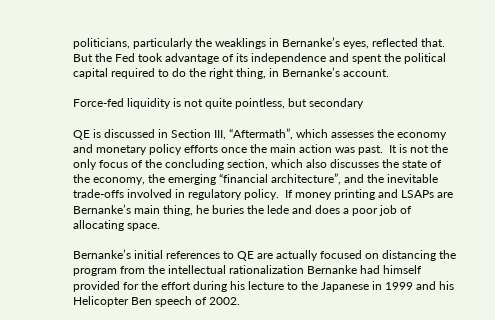politicians, particularly the weaklings in Bernanke’s eyes, reflected that. But the Fed took advantage of its independence and spent the political capital required to do the right thing, in Bernanke’s account.

Force-fed liquidity is not quite pointless, but secondary

QE is discussed in Section III, “Aftermath”, which assesses the economy and monetary policy efforts once the main action was past.  It is not the only focus of the concluding section, which also discusses the state of the economy, the emerging “financial architecture”, and the inevitable trade-offs involved in regulatory policy.  If money printing and LSAPs are Bernanke’s main thing, he buries the lede and does a poor job of allocating space.

Bernanke’s initial references to QE are actually focused on distancing the program from the intellectual rationalization Bernanke had himself provided for the effort during his lecture to the Japanese in 1999 and his Helicopter Ben speech of 2002.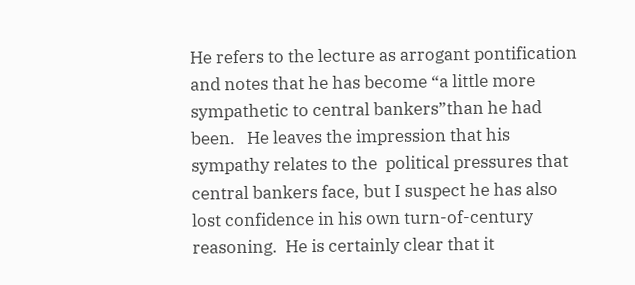He refers to the lecture as arrogant pontification and notes that he has become “a little more sympathetic to central bankers”than he had been.   He leaves the impression that his sympathy relates to the  political pressures that central bankers face, but I suspect he has also lost confidence in his own turn-of-century reasoning.  He is certainly clear that it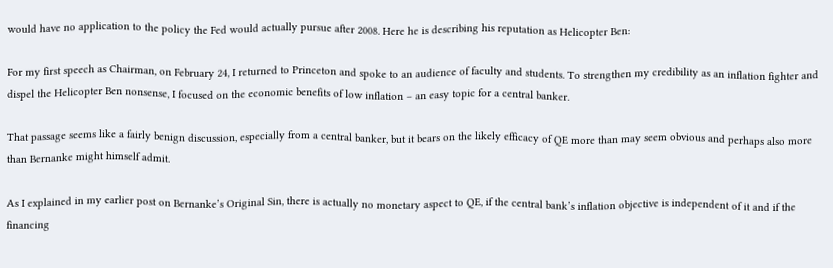would have no application to the policy the Fed would actually pursue after 2008. Here he is describing his reputation as Helicopter Ben:

For my first speech as Chairman, on February 24, I returned to Princeton and spoke to an audience of faculty and students. To strengthen my credibility as an inflation fighter and dispel the Helicopter Ben nonsense, I focused on the economic benefits of low inflation – an easy topic for a central banker.

That passage seems like a fairly benign discussion, especially from a central banker, but it bears on the likely efficacy of QE more than may seem obvious and perhaps also more than Bernanke might himself admit.

As I explained in my earlier post on Bernanke’s Original Sin, there is actually no monetary aspect to QE, if the central bank’s inflation objective is independent of it and if the financing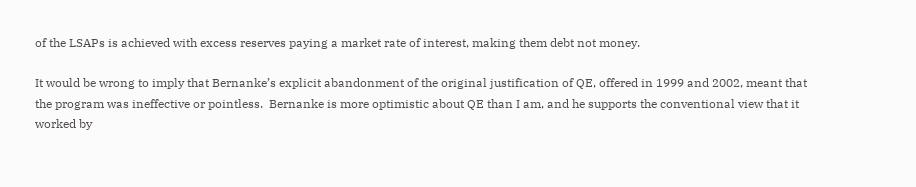of the LSAPs is achieved with excess reserves paying a market rate of interest, making them debt not money.

It would be wrong to imply that Bernanke’s explicit abandonment of the original justification of QE, offered in 1999 and 2002, meant that the program was ineffective or pointless.  Bernanke is more optimistic about QE than I am, and he supports the conventional view that it worked by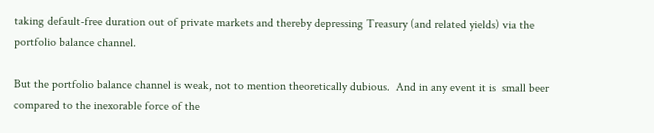taking default-free duration out of private markets and thereby depressing Treasury (and related yields) via the portfolio balance channel.

But the portfolio balance channel is weak, not to mention theoretically dubious.  And in any event it is  small beer compared to the inexorable force of the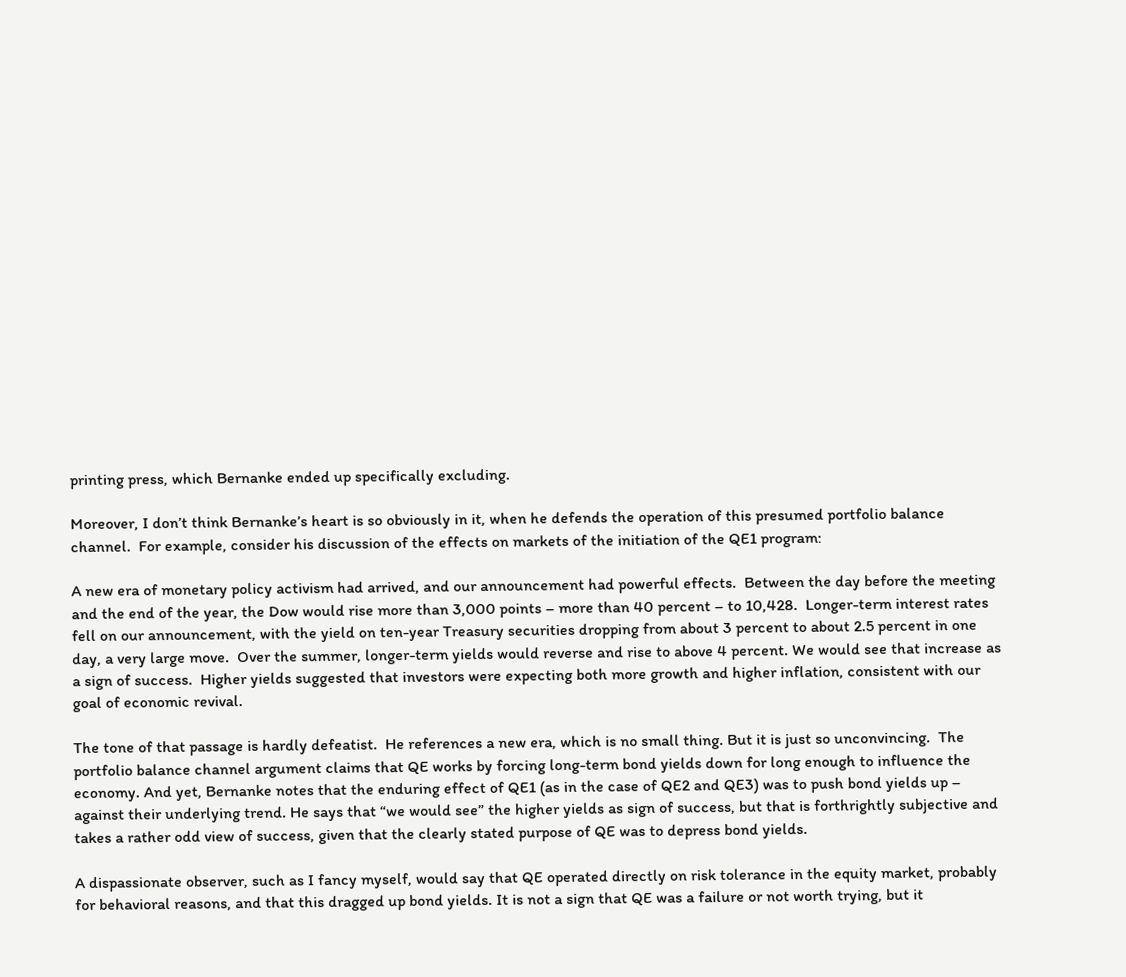printing press, which Bernanke ended up specifically excluding.

Moreover, I don’t think Bernanke’s heart is so obviously in it, when he defends the operation of this presumed portfolio balance channel.  For example, consider his discussion of the effects on markets of the initiation of the QE1 program:

A new era of monetary policy activism had arrived, and our announcement had powerful effects.  Between the day before the meeting and the end of the year, the Dow would rise more than 3,000 points – more than 40 percent – to 10,428.  Longer-term interest rates fell on our announcement, with the yield on ten-year Treasury securities dropping from about 3 percent to about 2.5 percent in one day, a very large move.  Over the summer, longer-term yields would reverse and rise to above 4 percent. We would see that increase as a sign of success.  Higher yields suggested that investors were expecting both more growth and higher inflation, consistent with our goal of economic revival.

The tone of that passage is hardly defeatist.  He references a new era, which is no small thing. But it is just so unconvincing.  The portfolio balance channel argument claims that QE works by forcing long-term bond yields down for long enough to influence the economy. And yet, Bernanke notes that the enduring effect of QE1 (as in the case of QE2 and QE3) was to push bond yields up – against their underlying trend. He says that “we would see” the higher yields as sign of success, but that is forthrightly subjective and takes a rather odd view of success, given that the clearly stated purpose of QE was to depress bond yields.

A dispassionate observer, such as I fancy myself, would say that QE operated directly on risk tolerance in the equity market, probably for behavioral reasons, and that this dragged up bond yields. It is not a sign that QE was a failure or not worth trying, but it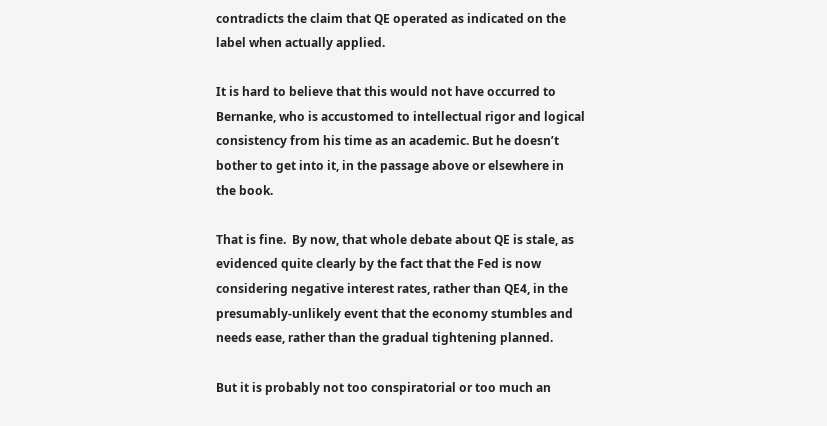contradicts the claim that QE operated as indicated on the label when actually applied.

It is hard to believe that this would not have occurred to Bernanke, who is accustomed to intellectual rigor and logical consistency from his time as an academic. But he doesn’t bother to get into it, in the passage above or elsewhere in the book.

That is fine.  By now, that whole debate about QE is stale, as evidenced quite clearly by the fact that the Fed is now considering negative interest rates, rather than QE4, in the presumably-unlikely event that the economy stumbles and needs ease, rather than the gradual tightening planned.

But it is probably not too conspiratorial or too much an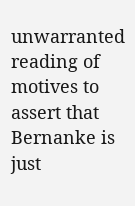unwarranted reading of motives to assert that Bernanke is just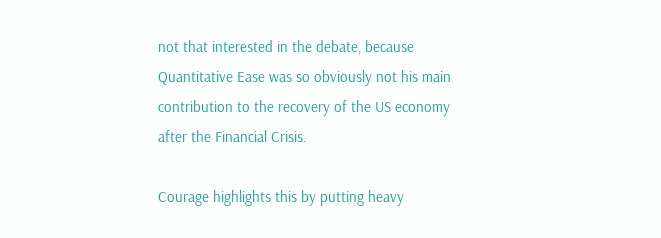not that interested in the debate, because Quantitative Ease was so obviously not his main contribution to the recovery of the US economy after the Financial Crisis.

Courage highlights this by putting heavy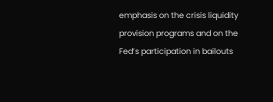emphasis on the crisis liquidity provision programs and on the Fed’s participation in bailouts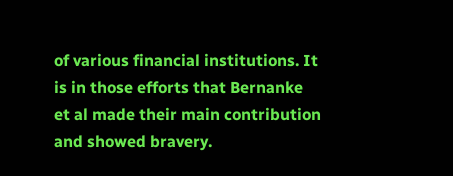of various financial institutions. It is in those efforts that Bernanke et al made their main contribution and showed bravery.